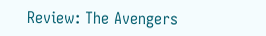Review: The Avengers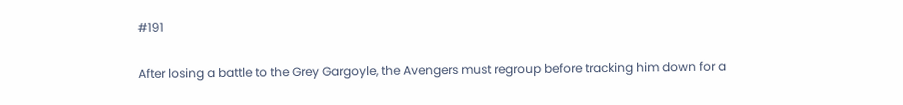#191

After losing a battle to the Grey Gargoyle, the Avengers must regroup before tracking him down for a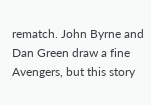rematch. John Byrne and Dan Green draw a fine Avengers, but this story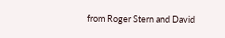from Roger Stern and David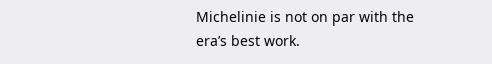Michelinie is not on par with the era’s best work.